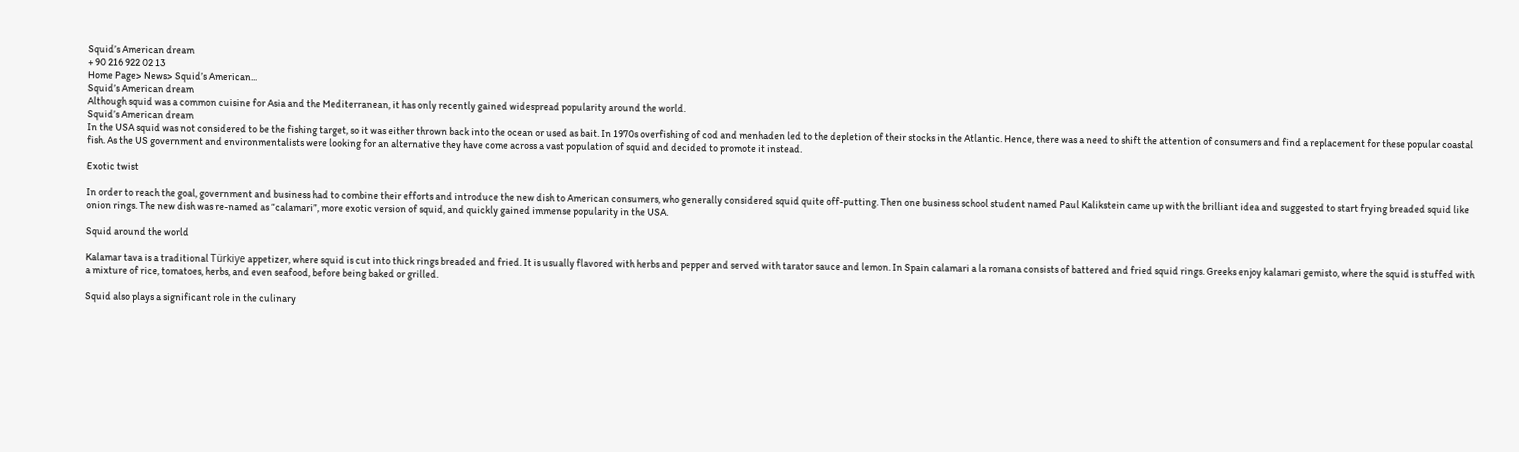Squid’s American dream
+ 90 216 922 02 13
Home Page> News> Squid’s American...
Squid’s American dream
Although squid was a common cuisine for Asia and the Mediterranean, it has only recently gained widespread popularity around the world.
Squid’s American dream
In the USA squid was not considered to be the fishing target, so it was either thrown back into the ocean or used as bait. In 1970s overfishing of cod and menhaden led to the depletion of their stocks in the Atlantic. Hence, there was a need to shift the attention of consumers and find a replacement for these popular coastal fish. As the US government and environmentalists were looking for an alternative they have come across a vast population of squid and decided to promote it instead.

Exotic twist

In order to reach the goal, government and business had to combine their efforts and introduce the new dish to American consumers, who generally considered squid quite off-putting. Then one business school student named Paul Kalikstein came up with the brilliant idea and suggested to start frying breaded squid like onion rings. The new dish was re-named as “calamari”, more exotic version of squid, and quickly gained immense popularity in the USA.

Squid around the world

Kalamar tava is a traditional Türkiye appetizer, where squid is cut into thick rings breaded and fried. It is usually flavored with herbs and pepper and served with tarator sauce and lemon. In Spain calamari a la romana consists of battered and fried squid rings. Greeks enjoy kalamari gemisto, where the squid is stuffed with a mixture of rice, tomatoes, herbs, and even seafood, before being baked or grilled.

Squid also plays a significant role in the culinary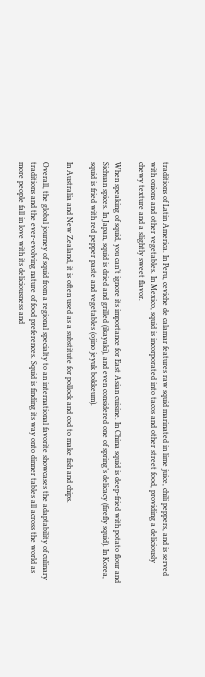traditions of Latin America. In Peru, ceviche de calamar features raw squid marinated in lime juice, chili peppers, and is served with onions and other vegetables. In Mexico, squid is incorporated into tacos and other street food, providing a deliciously chewy texture and a slightly sweet flavor.

When speaking of squid, you can’t ignore its importance for East Asian cuisine. In China squid is deep-fried with potato flour and Sichuan spices. In Japan, squid is dried and grilled (ikayaki), and even considered one of spring’s delicacy (firefly squid). In Korea, squid is fried with red pepper paste and vegetables (ojino jeyuk bokkeum).

In Australia and New Zealand, it is often used as a substitute for pollock and cod to make fish and chips.

Overall, the global journey of squid from a regional specialty to an international favorite showcases the adaptability of culinary traditions and the ever-evolving nature of food preferences. Squid is finding its way onto dinner tables all across the world as more people fall in love with its deliciousness and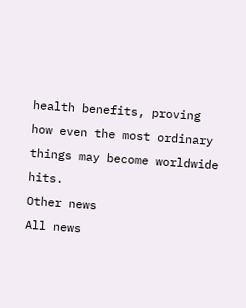health benefits, proving how even the most ordinary things may become worldwide hits.
Other news
All news